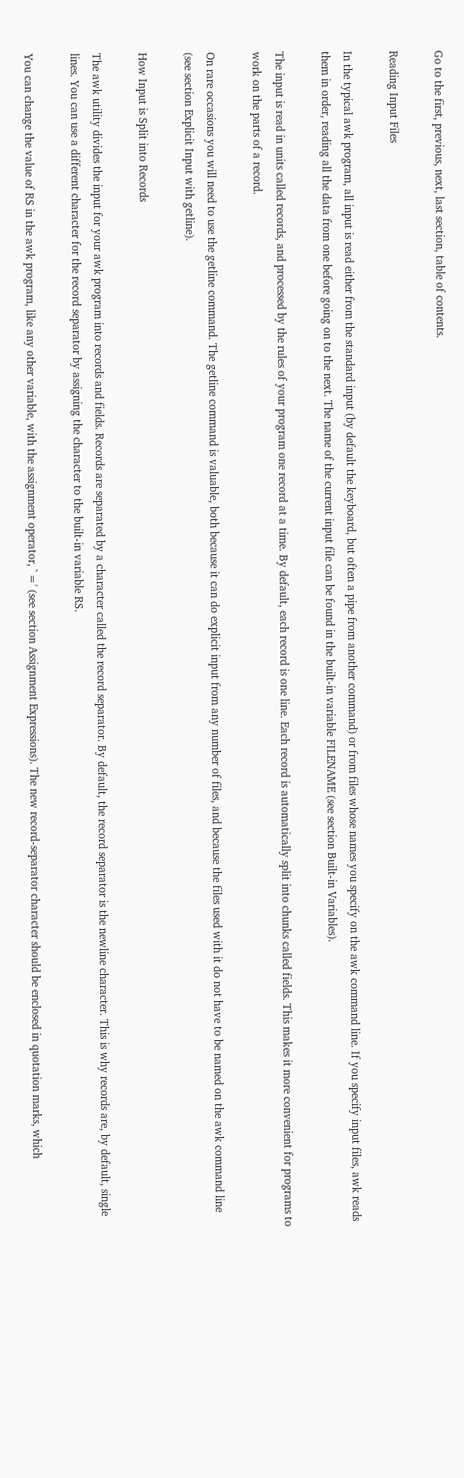Go to the first, previous, next, last section, table of contents.

Reading Input Files

In the typical awk program, all input is read either from the standard input (by default the keyboard, but often a pipe from another command) or from files whose names you specify on the awk command line. If you specify input files, awk reads them in order, reading all the data from one before going on to the next. The name of the current input file can be found in the built-in variable FILENAME (see section Built-in Variables).

The input is read in units called records, and processed by the rules of your program one record at a time. By default, each record is one line. Each record is automatically split into chunks called fields. This makes it more convenient for programs to work on the parts of a record.

On rare occasions you will need to use the getline command. The getline command is valuable, both because it can do explicit input from any number of files, and because the files used with it do not have to be named on the awk command line (see section Explicit Input with getline).

How Input is Split into Records

The awk utility divides the input for your awk program into records and fields. Records are separated by a character called the record separator. By default, the record separator is the newline character. This is why records are, by default, single lines. You can use a different character for the record separator by assigning the character to the built-in variable RS.

You can change the value of RS in the awk program, like any other variable, with the assignment operator, `=' (see section Assignment Expressions). The new record-separator character should be enclosed in quotation marks, which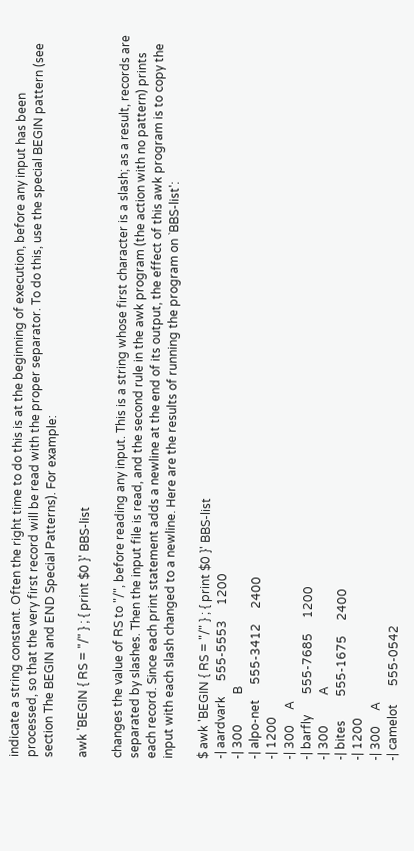indicate a string constant. Often the right time to do this is at the beginning of execution, before any input has been processed, so that the very first record will be read with the proper separator. To do this, use the special BEGIN pattern (see section The BEGIN and END Special Patterns). For example:

awk 'BEGIN { RS = "/" } ; { print $0 }' BBS-list

changes the value of RS to "/", before reading any input. This is a string whose first character is a slash; as a result, records are separated by slashes. Then the input file is read, and the second rule in the awk program (the action with no pattern) prints each record. Since each print statement adds a newline at the end of its output, the effect of this awk program is to copy the input with each slash changed to a newline. Here are the results of running the program on `BBS-list':

$ awk 'BEGIN { RS = "/" } ; { print $0 }' BBS-list
-| aardvark     555-5553     1200
-| 300          B
-| alpo-net     555-3412     2400
-| 1200
-| 300     A
-| barfly       555-7685     1200
-| 300          A
-| bites        555-1675     2400
-| 1200
-| 300     A
-| camelot      555-0542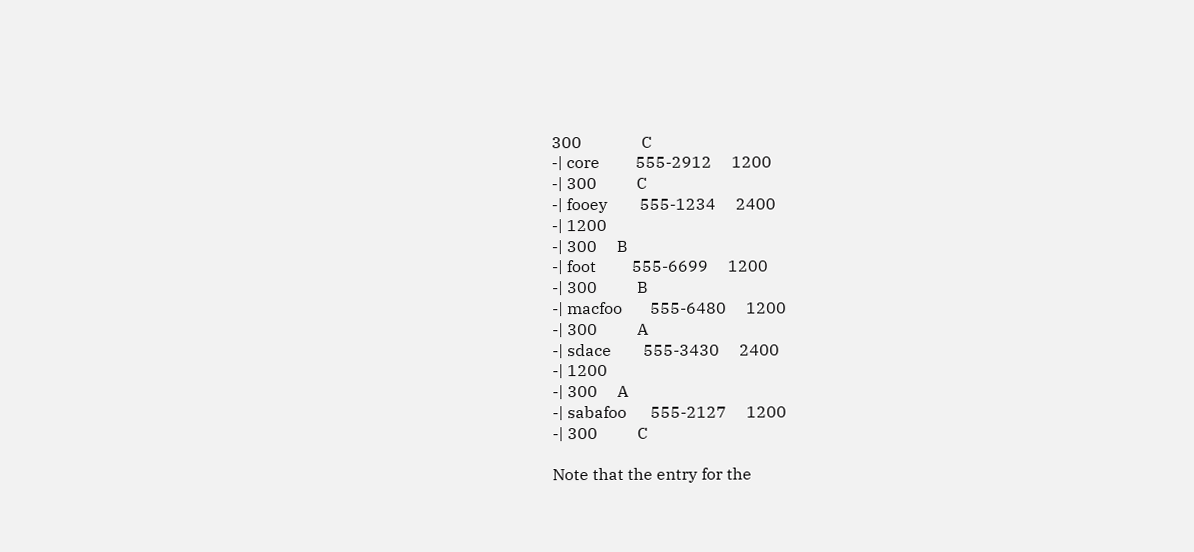300               C
-| core         555-2912     1200
-| 300          C
-| fooey        555-1234     2400
-| 1200
-| 300     B
-| foot         555-6699     1200
-| 300          B
-| macfoo       555-6480     1200
-| 300          A
-| sdace        555-3430     2400
-| 1200
-| 300     A
-| sabafoo      555-2127     1200
-| 300          C

Note that the entry for the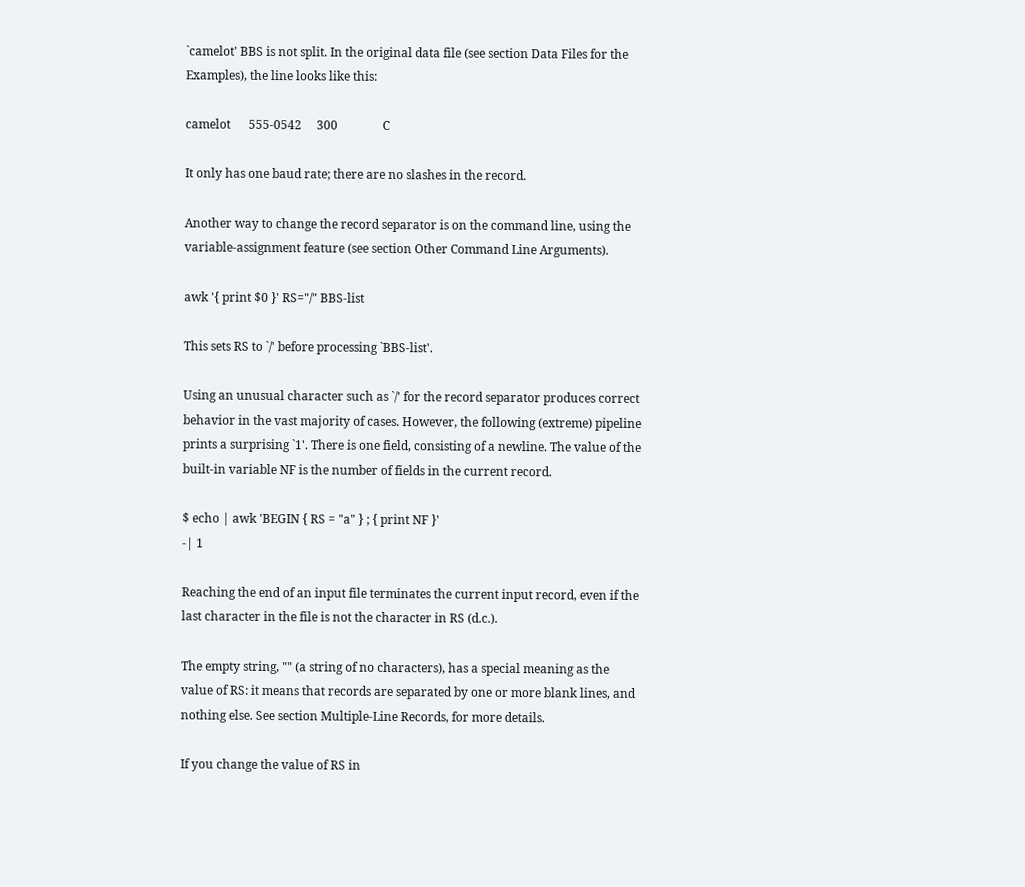`camelot' BBS is not split. In the original data file (see section Data Files for the Examples), the line looks like this:

camelot      555-0542     300               C

It only has one baud rate; there are no slashes in the record.

Another way to change the record separator is on the command line, using the variable-assignment feature (see section Other Command Line Arguments).

awk '{ print $0 }' RS="/" BBS-list

This sets RS to `/' before processing `BBS-list'.

Using an unusual character such as `/' for the record separator produces correct behavior in the vast majority of cases. However, the following (extreme) pipeline prints a surprising `1'. There is one field, consisting of a newline. The value of the built-in variable NF is the number of fields in the current record.

$ echo | awk 'BEGIN { RS = "a" } ; { print NF }'
-| 1

Reaching the end of an input file terminates the current input record, even if the last character in the file is not the character in RS (d.c.).

The empty string, "" (a string of no characters), has a special meaning as the value of RS: it means that records are separated by one or more blank lines, and nothing else. See section Multiple-Line Records, for more details.

If you change the value of RS in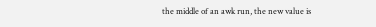the middle of an awk run, the new value is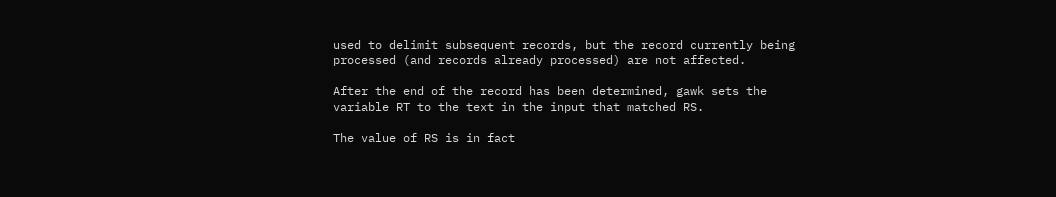used to delimit subsequent records, but the record currently being processed (and records already processed) are not affected.

After the end of the record has been determined, gawk sets the variable RT to the text in the input that matched RS.

The value of RS is in fact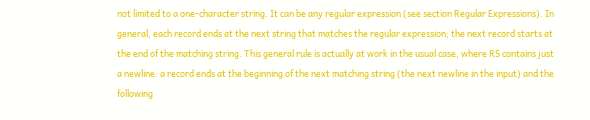not limited to a one-character string. It can be any regular expression (see section Regular Expressions). In general, each record ends at the next string that matches the regular expression; the next record starts at the end of the matching string. This general rule is actually at work in the usual case, where RS contains just a newline: a record ends at the beginning of the next matching string (the next newline in the input) and the following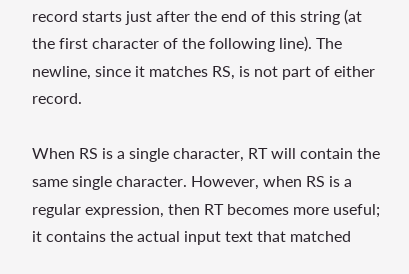record starts just after the end of this string (at the first character of the following line). The newline, since it matches RS, is not part of either record.

When RS is a single character, RT will contain the same single character. However, when RS is a regular expression, then RT becomes more useful; it contains the actual input text that matched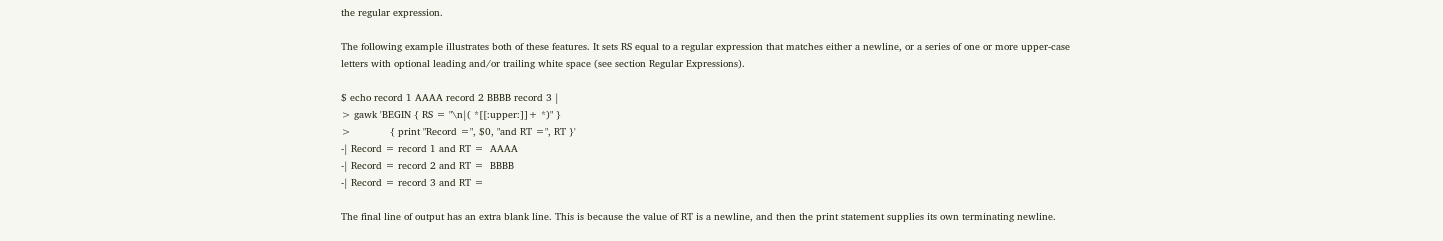the regular expression.

The following example illustrates both of these features. It sets RS equal to a regular expression that matches either a newline, or a series of one or more upper-case letters with optional leading and/or trailing white space (see section Regular Expressions).

$ echo record 1 AAAA record 2 BBBB record 3 |
> gawk 'BEGIN { RS = "\n|( *[[:upper:]]+ *)" }
>             { print "Record =", $0, "and RT =", RT }'
-| Record = record 1 and RT =  AAAA
-| Record = record 2 and RT =  BBBB
-| Record = record 3 and RT =

The final line of output has an extra blank line. This is because the value of RT is a newline, and then the print statement supplies its own terminating newline.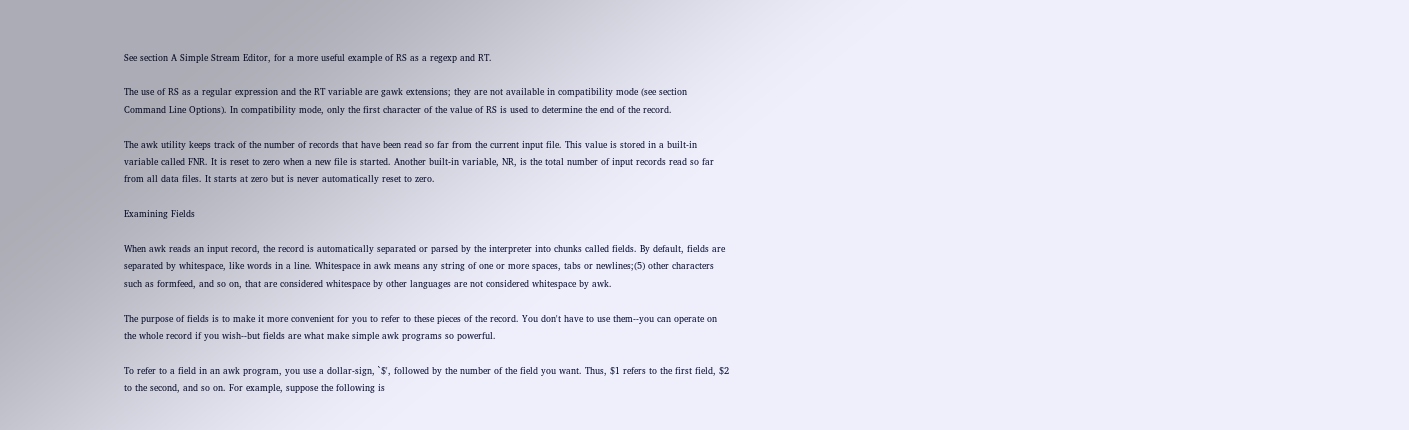See section A Simple Stream Editor, for a more useful example of RS as a regexp and RT.

The use of RS as a regular expression and the RT variable are gawk extensions; they are not available in compatibility mode (see section Command Line Options). In compatibility mode, only the first character of the value of RS is used to determine the end of the record.

The awk utility keeps track of the number of records that have been read so far from the current input file. This value is stored in a built-in variable called FNR. It is reset to zero when a new file is started. Another built-in variable, NR, is the total number of input records read so far from all data files. It starts at zero but is never automatically reset to zero.

Examining Fields

When awk reads an input record, the record is automatically separated or parsed by the interpreter into chunks called fields. By default, fields are separated by whitespace, like words in a line. Whitespace in awk means any string of one or more spaces, tabs or newlines;(5) other characters such as formfeed, and so on, that are considered whitespace by other languages are not considered whitespace by awk.

The purpose of fields is to make it more convenient for you to refer to these pieces of the record. You don't have to use them--you can operate on the whole record if you wish--but fields are what make simple awk programs so powerful.

To refer to a field in an awk program, you use a dollar-sign, `$', followed by the number of the field you want. Thus, $1 refers to the first field, $2 to the second, and so on. For example, suppose the following is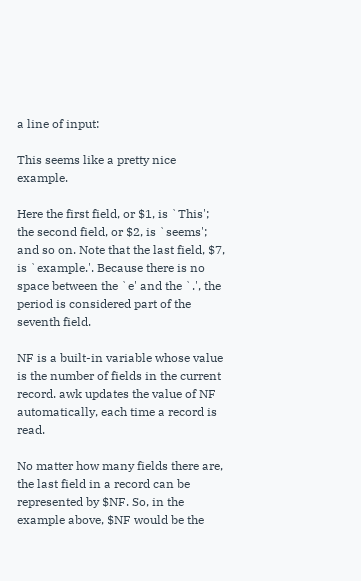a line of input:

This seems like a pretty nice example.

Here the first field, or $1, is `This'; the second field, or $2, is `seems'; and so on. Note that the last field, $7, is `example.'. Because there is no space between the `e' and the `.', the period is considered part of the seventh field.

NF is a built-in variable whose value is the number of fields in the current record. awk updates the value of NF automatically, each time a record is read.

No matter how many fields there are, the last field in a record can be represented by $NF. So, in the example above, $NF would be the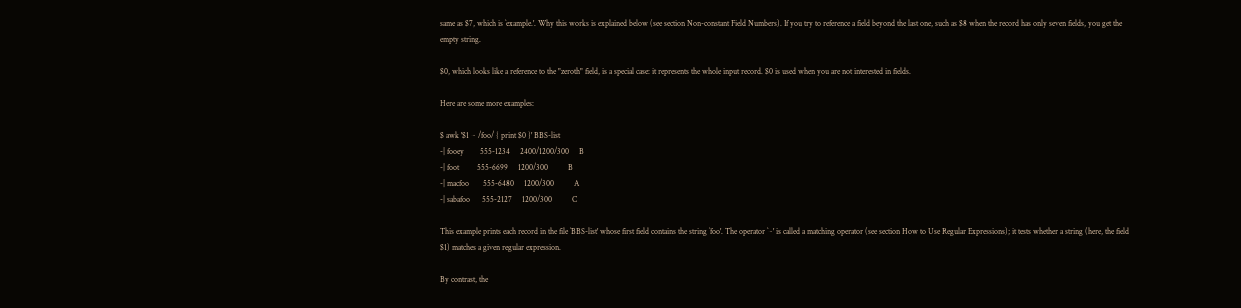same as $7, which is `example.'. Why this works is explained below (see section Non-constant Field Numbers). If you try to reference a field beyond the last one, such as $8 when the record has only seven fields, you get the empty string.

$0, which looks like a reference to the "zeroth" field, is a special case: it represents the whole input record. $0 is used when you are not interested in fields.

Here are some more examples:

$ awk '$1 ~ /foo/ { print $0 }' BBS-list
-| fooey        555-1234     2400/1200/300     B
-| foot         555-6699     1200/300          B
-| macfoo       555-6480     1200/300          A
-| sabafoo      555-2127     1200/300          C

This example prints each record in the file `BBS-list' whose first field contains the string `foo'. The operator `~' is called a matching operator (see section How to Use Regular Expressions); it tests whether a string (here, the field $1) matches a given regular expression.

By contrast, the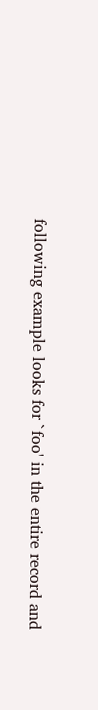following example looks for `foo' in the entire record and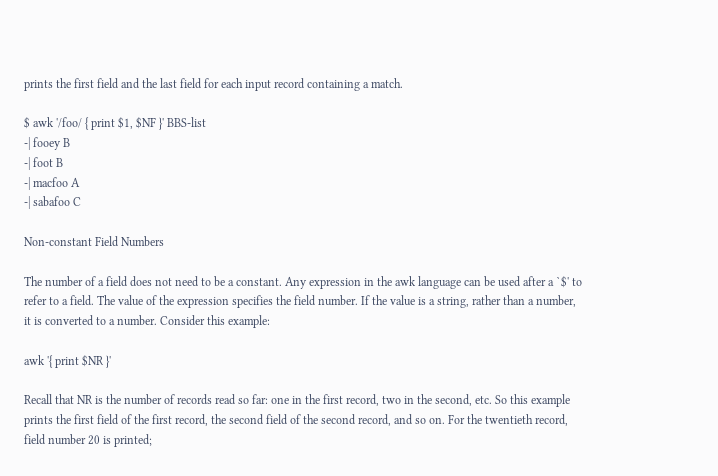prints the first field and the last field for each input record containing a match.

$ awk '/foo/ { print $1, $NF }' BBS-list
-| fooey B
-| foot B
-| macfoo A
-| sabafoo C

Non-constant Field Numbers

The number of a field does not need to be a constant. Any expression in the awk language can be used after a `$' to refer to a field. The value of the expression specifies the field number. If the value is a string, rather than a number, it is converted to a number. Consider this example:

awk '{ print $NR }'

Recall that NR is the number of records read so far: one in the first record, two in the second, etc. So this example prints the first field of the first record, the second field of the second record, and so on. For the twentieth record, field number 20 is printed;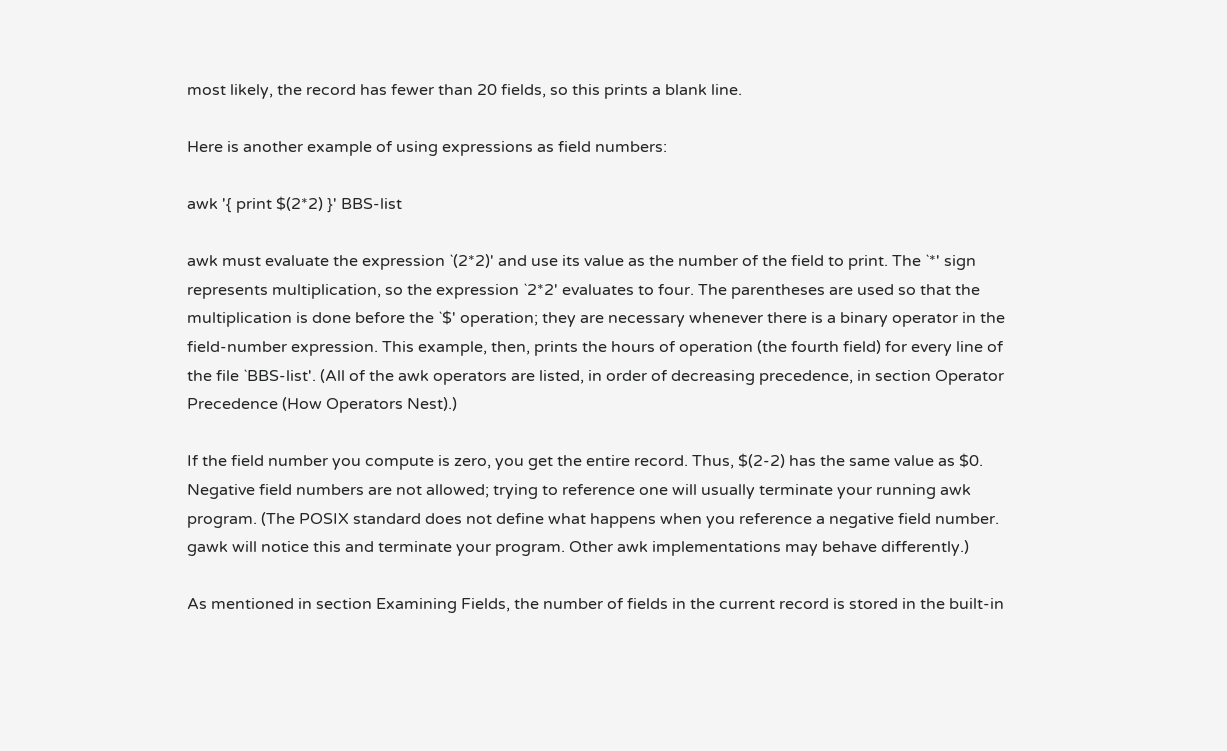most likely, the record has fewer than 20 fields, so this prints a blank line.

Here is another example of using expressions as field numbers:

awk '{ print $(2*2) }' BBS-list

awk must evaluate the expression `(2*2)' and use its value as the number of the field to print. The `*' sign represents multiplication, so the expression `2*2' evaluates to four. The parentheses are used so that the multiplication is done before the `$' operation; they are necessary whenever there is a binary operator in the field-number expression. This example, then, prints the hours of operation (the fourth field) for every line of the file `BBS-list'. (All of the awk operators are listed, in order of decreasing precedence, in section Operator Precedence (How Operators Nest).)

If the field number you compute is zero, you get the entire record. Thus, $(2-2) has the same value as $0. Negative field numbers are not allowed; trying to reference one will usually terminate your running awk program. (The POSIX standard does not define what happens when you reference a negative field number. gawk will notice this and terminate your program. Other awk implementations may behave differently.)

As mentioned in section Examining Fields, the number of fields in the current record is stored in the built-in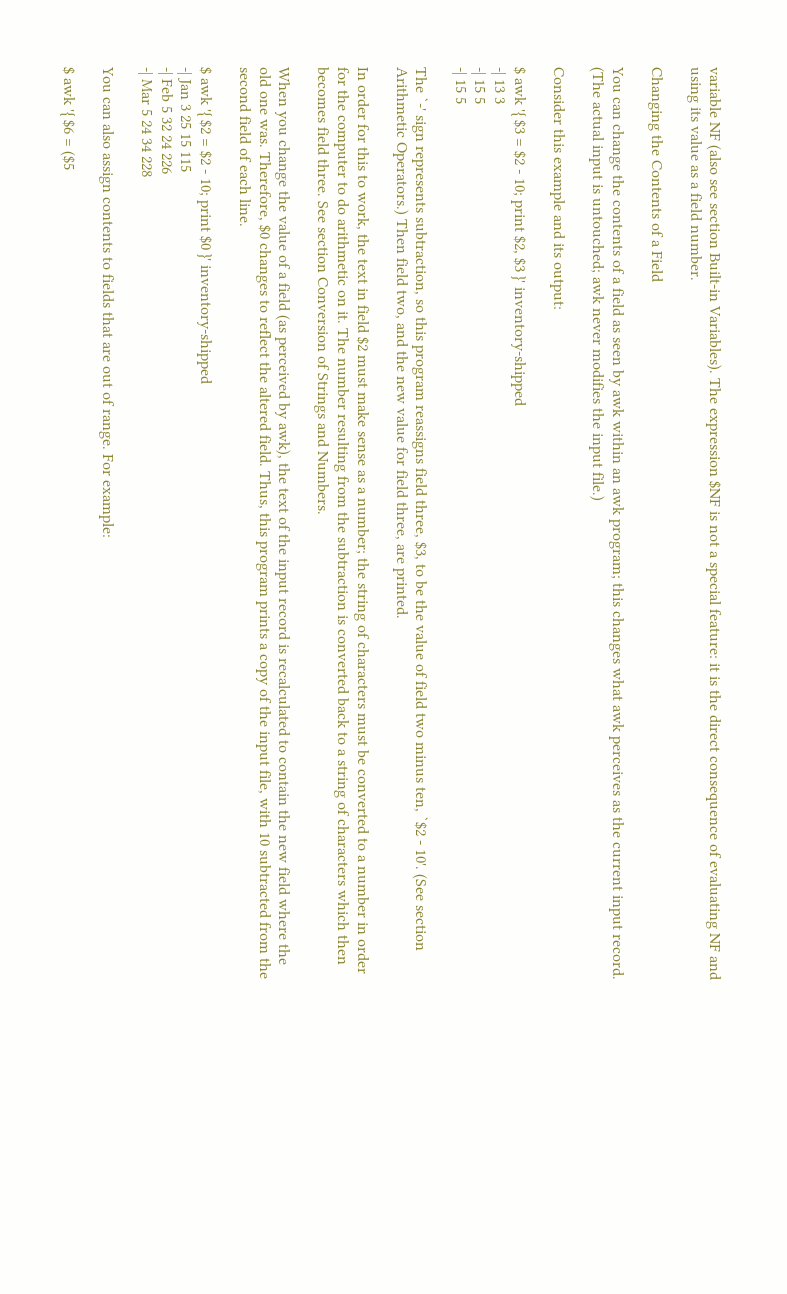variable NF (also see section Built-in Variables). The expression $NF is not a special feature: it is the direct consequence of evaluating NF and using its value as a field number.

Changing the Contents of a Field

You can change the contents of a field as seen by awk within an awk program; this changes what awk perceives as the current input record. (The actual input is untouched; awk never modifies the input file.)

Consider this example and its output:

$ awk '{ $3 = $2 - 10; print $2, $3 }' inventory-shipped
-| 13 3
-| 15 5
-| 15 5

The `-' sign represents subtraction, so this program reassigns field three, $3, to be the value of field two minus ten, `$2 - 10'. (See section Arithmetic Operators.) Then field two, and the new value for field three, are printed.

In order for this to work, the text in field $2 must make sense as a number; the string of characters must be converted to a number in order for the computer to do arithmetic on it. The number resulting from the subtraction is converted back to a string of characters which then becomes field three. See section Conversion of Strings and Numbers.

When you change the value of a field (as perceived by awk), the text of the input record is recalculated to contain the new field where the old one was. Therefore, $0 changes to reflect the altered field. Thus, this program prints a copy of the input file, with 10 subtracted from the second field of each line.

$ awk '{ $2 = $2 - 10; print $0 }' inventory-shipped
-| Jan 3 25 15 115
-| Feb 5 32 24 226
-| Mar 5 24 34 228

You can also assign contents to fields that are out of range. For example:

$ awk '{ $6 = ($5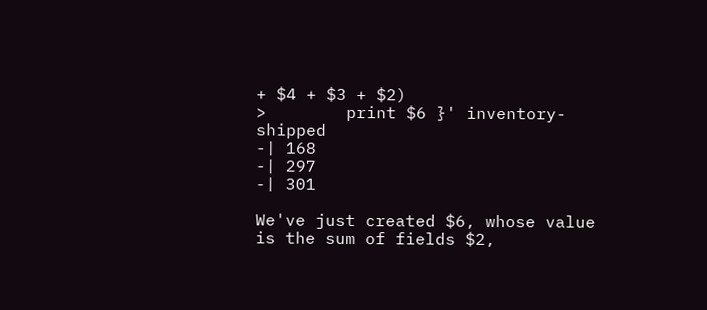+ $4 + $3 + $2)
>        print $6 }' inventory-shipped
-| 168
-| 297
-| 301

We've just created $6, whose value is the sum of fields $2,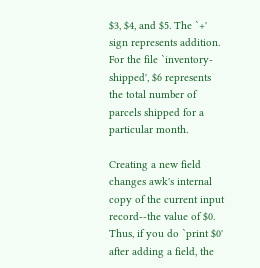$3, $4, and $5. The `+' sign represents addition. For the file `inventory-shipped', $6 represents the total number of parcels shipped for a particular month.

Creating a new field changes awk's internal copy of the current input record--the value of $0. Thus, if you do `print $0' after adding a field, the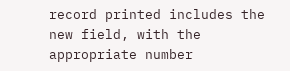record printed includes the new field, with the appropriate number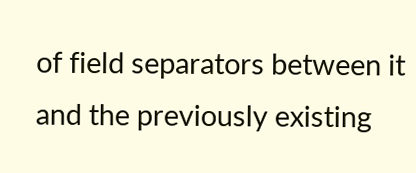of field separators between it and the previously existing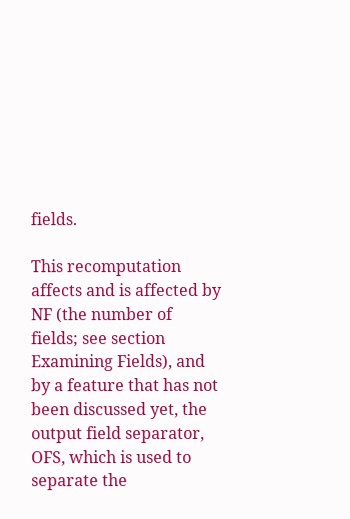fields.

This recomputation affects and is affected by NF (the number of fields; see section Examining Fields), and by a feature that has not been discussed yet, the output field separator, OFS, which is used to separate the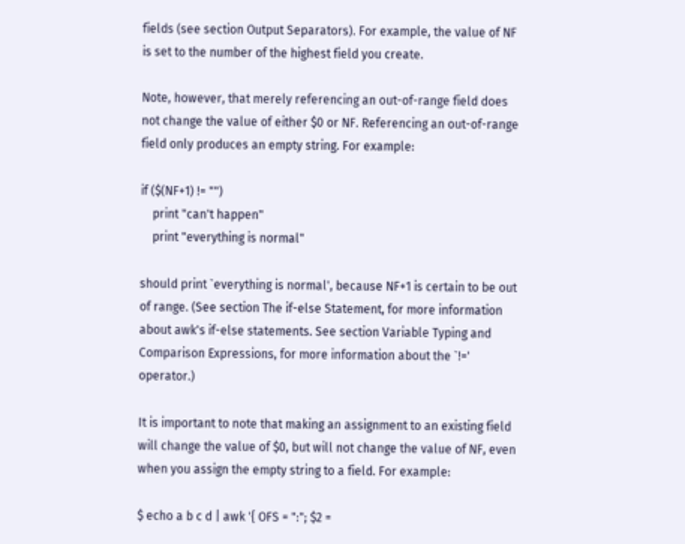fields (see section Output Separators). For example, the value of NF is set to the number of the highest field you create.

Note, however, that merely referencing an out-of-range field does not change the value of either $0 or NF. Referencing an out-of-range field only produces an empty string. For example:

if ($(NF+1) != "")
    print "can't happen"
    print "everything is normal"

should print `everything is normal', because NF+1 is certain to be out of range. (See section The if-else Statement, for more information about awk's if-else statements. See section Variable Typing and Comparison Expressions, for more information about the `!=' operator.)

It is important to note that making an assignment to an existing field will change the value of $0, but will not change the value of NF, even when you assign the empty string to a field. For example:

$ echo a b c d | awk '{ OFS = ":"; $2 =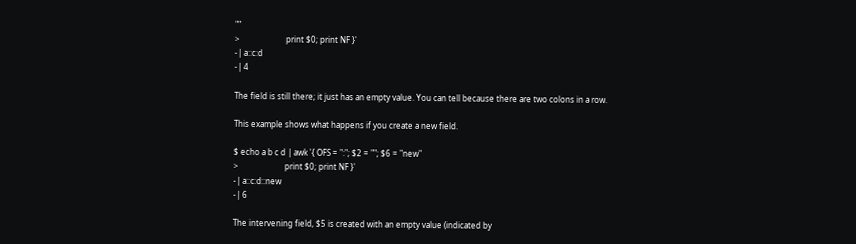""
>                       print $0; print NF }'
-| a::c:d
-| 4

The field is still there; it just has an empty value. You can tell because there are two colons in a row.

This example shows what happens if you create a new field.

$ echo a b c d | awk '{ OFS = ":"; $2 = ""; $6 = "new"
>                       print $0; print NF }'
-| a::c:d::new
-| 6

The intervening field, $5 is created with an empty value (indicated by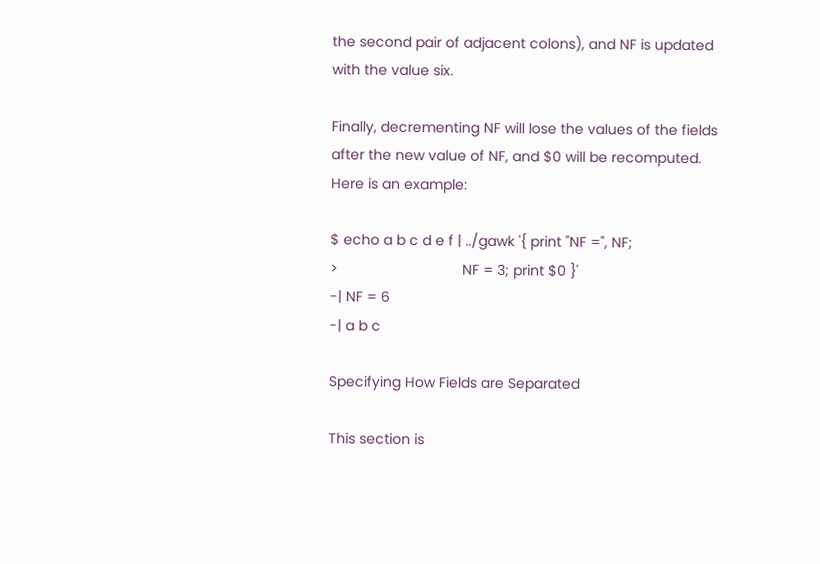the second pair of adjacent colons), and NF is updated with the value six.

Finally, decrementing NF will lose the values of the fields after the new value of NF, and $0 will be recomputed. Here is an example:

$ echo a b c d e f | ../gawk '{ print "NF =", NF;
>                               NF = 3; print $0 }'
-| NF = 6
-| a b c

Specifying How Fields are Separated

This section is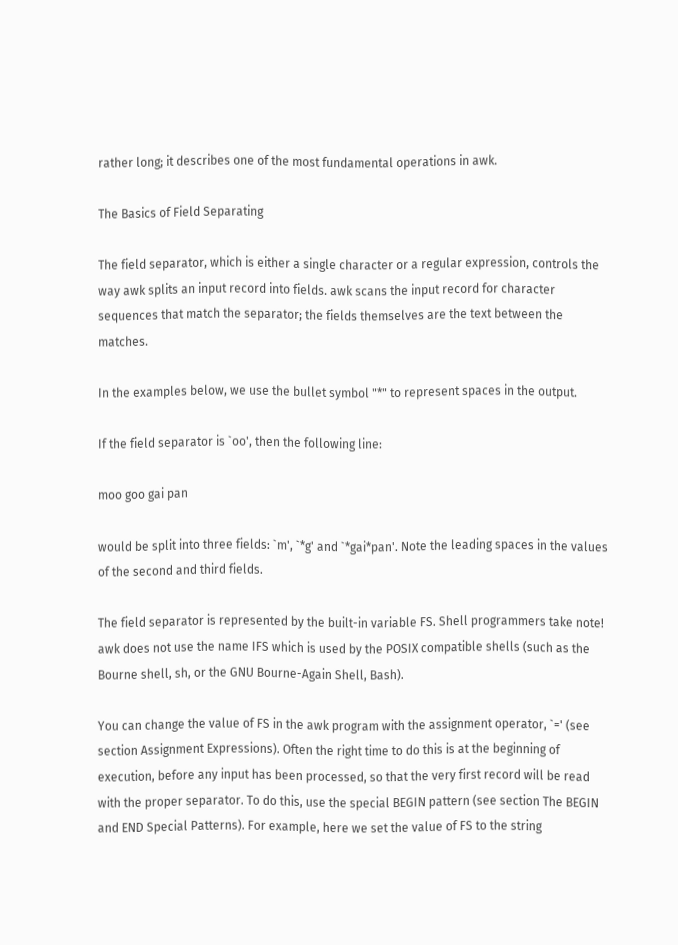rather long; it describes one of the most fundamental operations in awk.

The Basics of Field Separating

The field separator, which is either a single character or a regular expression, controls the way awk splits an input record into fields. awk scans the input record for character sequences that match the separator; the fields themselves are the text between the matches.

In the examples below, we use the bullet symbol "*" to represent spaces in the output.

If the field separator is `oo', then the following line:

moo goo gai pan

would be split into three fields: `m', `*g' and `*gai*pan'. Note the leading spaces in the values of the second and third fields.

The field separator is represented by the built-in variable FS. Shell programmers take note! awk does not use the name IFS which is used by the POSIX compatible shells (such as the Bourne shell, sh, or the GNU Bourne-Again Shell, Bash).

You can change the value of FS in the awk program with the assignment operator, `=' (see section Assignment Expressions). Often the right time to do this is at the beginning of execution, before any input has been processed, so that the very first record will be read with the proper separator. To do this, use the special BEGIN pattern (see section The BEGIN and END Special Patterns). For example, here we set the value of FS to the string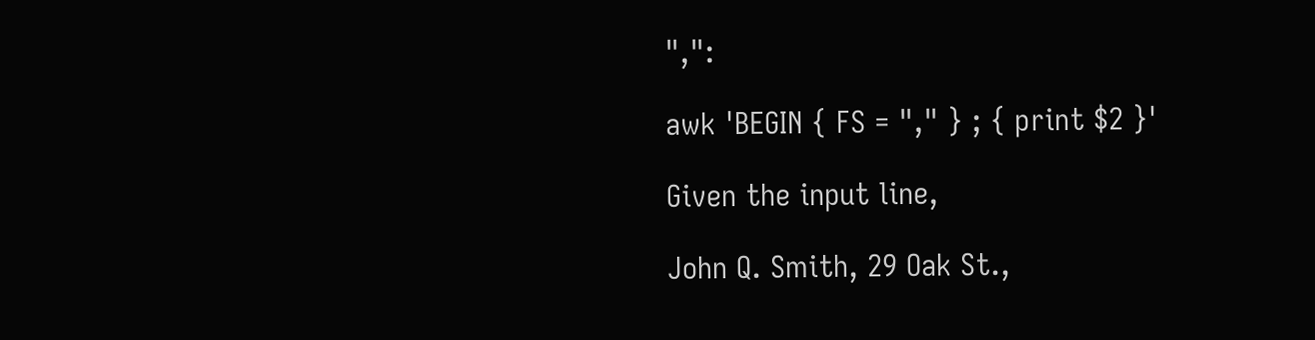",":

awk 'BEGIN { FS = "," } ; { print $2 }'

Given the input line,

John Q. Smith, 29 Oak St.,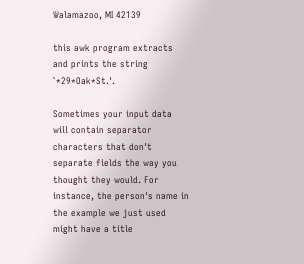Walamazoo, MI 42139

this awk program extracts and prints the string `*29*Oak*St.'.

Sometimes your input data will contain separator characters that don't separate fields the way you thought they would. For instance, the person's name in the example we just used might have a title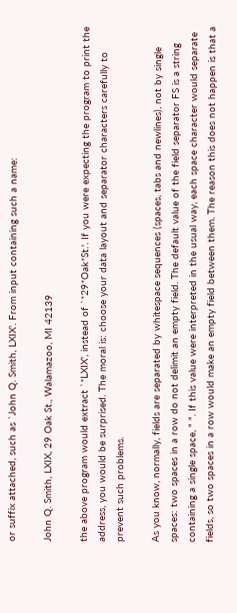or suffix attached, such as `John Q. Smith, LXIX'. From input containing such a name:

John Q. Smith, LXIX, 29 Oak St., Walamazoo, MI 42139

the above program would extract `*LXIX', instead of `*29*Oak*St.'. If you were expecting the program to print the address, you would be surprised. The moral is: choose your data layout and separator characters carefully to prevent such problems.

As you know, normally, fields are separated by whitespace sequences (spaces, tabs and newlines), not by single spaces: two spaces in a row do not delimit an empty field. The default value of the field separator FS is a string containing a single space, " ". If this value were interpreted in the usual way, each space character would separate fields, so two spaces in a row would make an empty field between them. The reason this does not happen is that a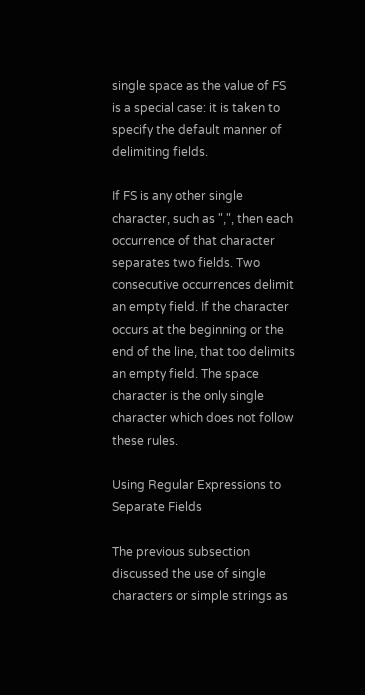single space as the value of FS is a special case: it is taken to specify the default manner of delimiting fields.

If FS is any other single character, such as ",", then each occurrence of that character separates two fields. Two consecutive occurrences delimit an empty field. If the character occurs at the beginning or the end of the line, that too delimits an empty field. The space character is the only single character which does not follow these rules.

Using Regular Expressions to Separate Fields

The previous subsection discussed the use of single characters or simple strings as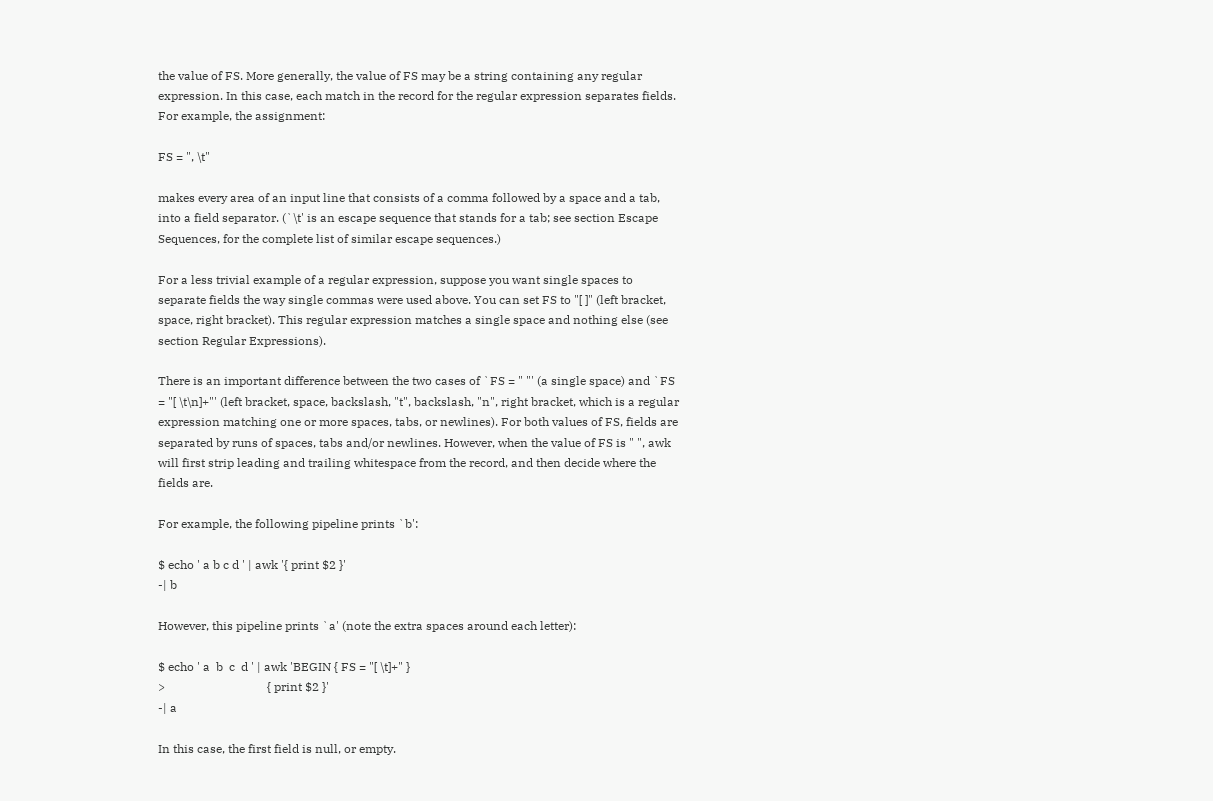the value of FS. More generally, the value of FS may be a string containing any regular expression. In this case, each match in the record for the regular expression separates fields. For example, the assignment:

FS = ", \t"

makes every area of an input line that consists of a comma followed by a space and a tab, into a field separator. (`\t' is an escape sequence that stands for a tab; see section Escape Sequences, for the complete list of similar escape sequences.)

For a less trivial example of a regular expression, suppose you want single spaces to separate fields the way single commas were used above. You can set FS to "[ ]" (left bracket, space, right bracket). This regular expression matches a single space and nothing else (see section Regular Expressions).

There is an important difference between the two cases of `FS = " "' (a single space) and `FS = "[ \t\n]+"' (left bracket, space, backslash, "t", backslash, "n", right bracket, which is a regular expression matching one or more spaces, tabs, or newlines). For both values of FS, fields are separated by runs of spaces, tabs and/or newlines. However, when the value of FS is " ", awk will first strip leading and trailing whitespace from the record, and then decide where the fields are.

For example, the following pipeline prints `b':

$ echo ' a b c d ' | awk '{ print $2 }'
-| b

However, this pipeline prints `a' (note the extra spaces around each letter):

$ echo ' a  b  c  d ' | awk 'BEGIN { FS = "[ \t]+" }
>                                  { print $2 }'
-| a

In this case, the first field is null, or empty.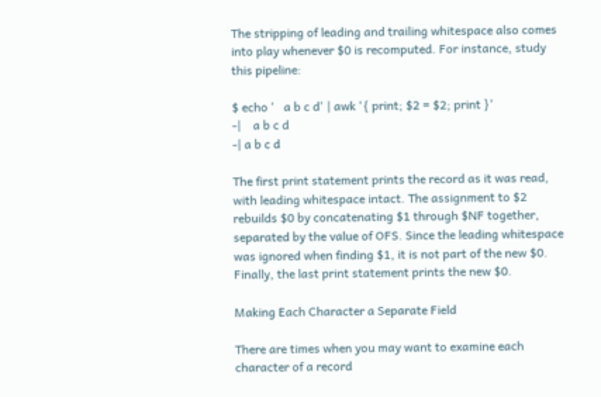The stripping of leading and trailing whitespace also comes into play whenever $0 is recomputed. For instance, study this pipeline:

$ echo '   a b c d' | awk '{ print; $2 = $2; print }'
-|    a b c d
-| a b c d

The first print statement prints the record as it was read, with leading whitespace intact. The assignment to $2 rebuilds $0 by concatenating $1 through $NF together, separated by the value of OFS. Since the leading whitespace was ignored when finding $1, it is not part of the new $0. Finally, the last print statement prints the new $0.

Making Each Character a Separate Field

There are times when you may want to examine each character of a record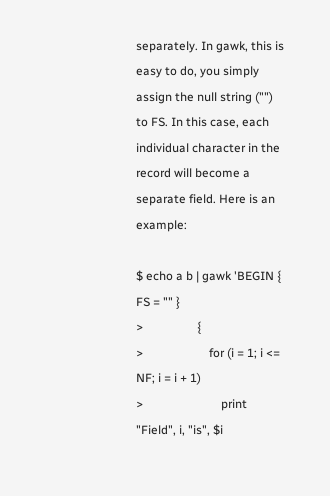separately. In gawk, this is easy to do, you simply assign the null string ("") to FS. In this case, each individual character in the record will become a separate field. Here is an example:

$ echo a b | gawk 'BEGIN { FS = "" }
>                  {
>                      for (i = 1; i <= NF; i = i + 1)
>                          print "Field", i, "is", $i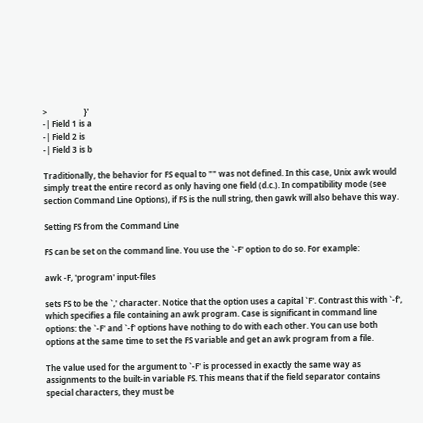>                  }'
-| Field 1 is a
-| Field 2 is
-| Field 3 is b

Traditionally, the behavior for FS equal to "" was not defined. In this case, Unix awk would simply treat the entire record as only having one field (d.c.). In compatibility mode (see section Command Line Options), if FS is the null string, then gawk will also behave this way.

Setting FS from the Command Line

FS can be set on the command line. You use the `-F' option to do so. For example:

awk -F, 'program' input-files

sets FS to be the `,' character. Notice that the option uses a capital `F'. Contrast this with `-f', which specifies a file containing an awk program. Case is significant in command line options: the `-F' and `-f' options have nothing to do with each other. You can use both options at the same time to set the FS variable and get an awk program from a file.

The value used for the argument to `-F' is processed in exactly the same way as assignments to the built-in variable FS. This means that if the field separator contains special characters, they must be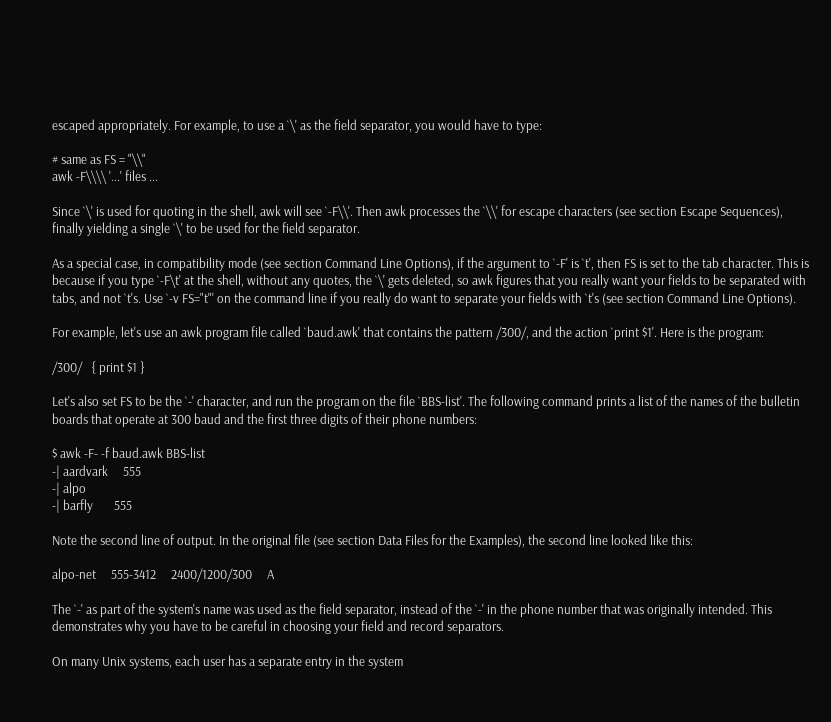escaped appropriately. For example, to use a `\' as the field separator, you would have to type:

# same as FS = "\\"
awk -F\\\\ '...' files ...

Since `\' is used for quoting in the shell, awk will see `-F\\'. Then awk processes the `\\' for escape characters (see section Escape Sequences), finally yielding a single `\' to be used for the field separator.

As a special case, in compatibility mode (see section Command Line Options), if the argument to `-F' is `t', then FS is set to the tab character. This is because if you type `-F\t' at the shell, without any quotes, the `\' gets deleted, so awk figures that you really want your fields to be separated with tabs, and not `t's. Use `-v FS="t"' on the command line if you really do want to separate your fields with `t's (see section Command Line Options).

For example, let's use an awk program file called `baud.awk' that contains the pattern /300/, and the action `print $1'. Here is the program:

/300/   { print $1 }

Let's also set FS to be the `-' character, and run the program on the file `BBS-list'. The following command prints a list of the names of the bulletin boards that operate at 300 baud and the first three digits of their phone numbers:

$ awk -F- -f baud.awk BBS-list
-| aardvark     555
-| alpo
-| barfly       555

Note the second line of output. In the original file (see section Data Files for the Examples), the second line looked like this:

alpo-net     555-3412     2400/1200/300     A

The `-' as part of the system's name was used as the field separator, instead of the `-' in the phone number that was originally intended. This demonstrates why you have to be careful in choosing your field and record separators.

On many Unix systems, each user has a separate entry in the system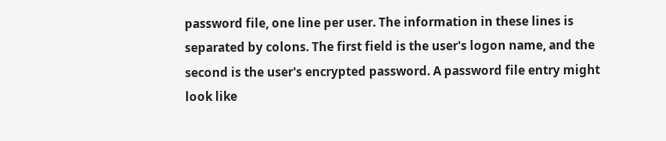password file, one line per user. The information in these lines is separated by colons. The first field is the user's logon name, and the second is the user's encrypted password. A password file entry might look like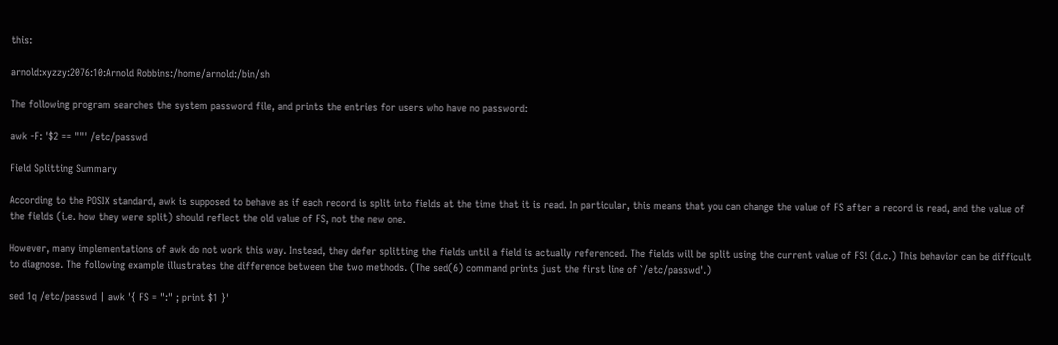this:

arnold:xyzzy:2076:10:Arnold Robbins:/home/arnold:/bin/sh

The following program searches the system password file, and prints the entries for users who have no password:

awk -F: '$2 == ""' /etc/passwd

Field Splitting Summary

According to the POSIX standard, awk is supposed to behave as if each record is split into fields at the time that it is read. In particular, this means that you can change the value of FS after a record is read, and the value of the fields (i.e. how they were split) should reflect the old value of FS, not the new one.

However, many implementations of awk do not work this way. Instead, they defer splitting the fields until a field is actually referenced. The fields will be split using the current value of FS! (d.c.) This behavior can be difficult to diagnose. The following example illustrates the difference between the two methods. (The sed(6) command prints just the first line of `/etc/passwd'.)

sed 1q /etc/passwd | awk '{ FS = ":" ; print $1 }'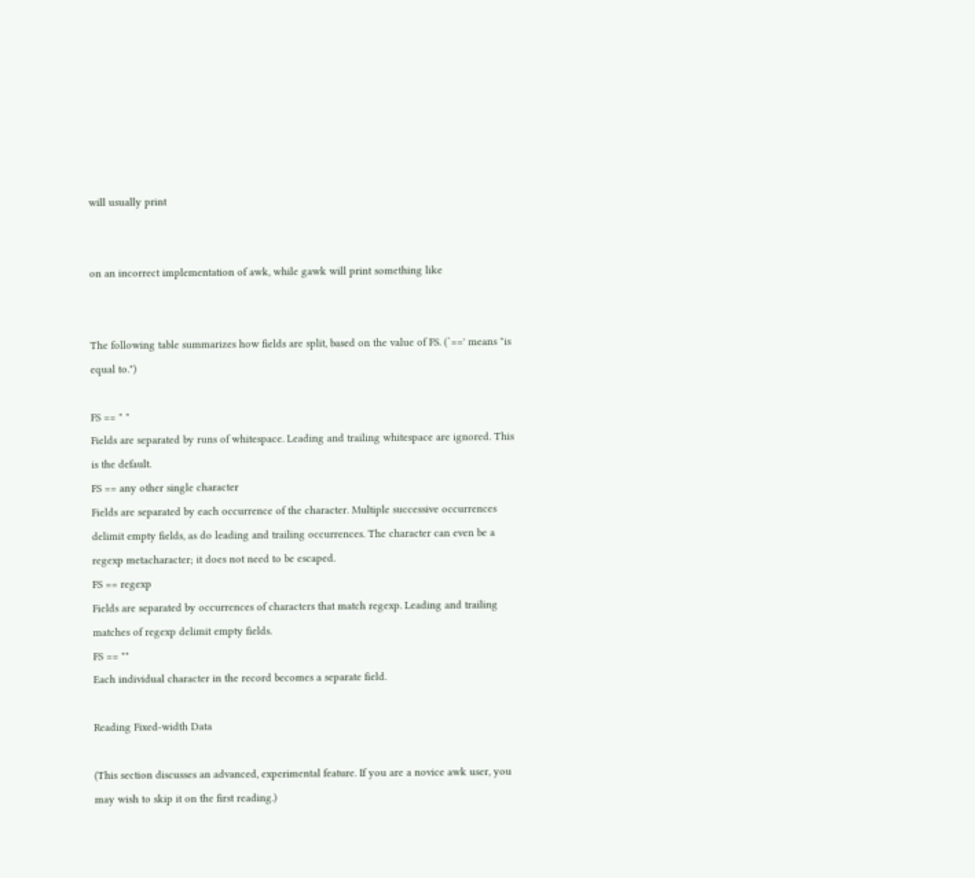will usually print


on an incorrect implementation of awk, while gawk will print something like


The following table summarizes how fields are split, based on the value of FS. (`==' means "is equal to.")

FS == " "
Fields are separated by runs of whitespace. Leading and trailing whitespace are ignored. This is the default.
FS == any other single character
Fields are separated by each occurrence of the character. Multiple successive occurrences delimit empty fields, as do leading and trailing occurrences. The character can even be a regexp metacharacter; it does not need to be escaped.
FS == regexp
Fields are separated by occurrences of characters that match regexp. Leading and trailing matches of regexp delimit empty fields.
FS == ""
Each individual character in the record becomes a separate field.

Reading Fixed-width Data

(This section discusses an advanced, experimental feature. If you are a novice awk user, you may wish to skip it on the first reading.)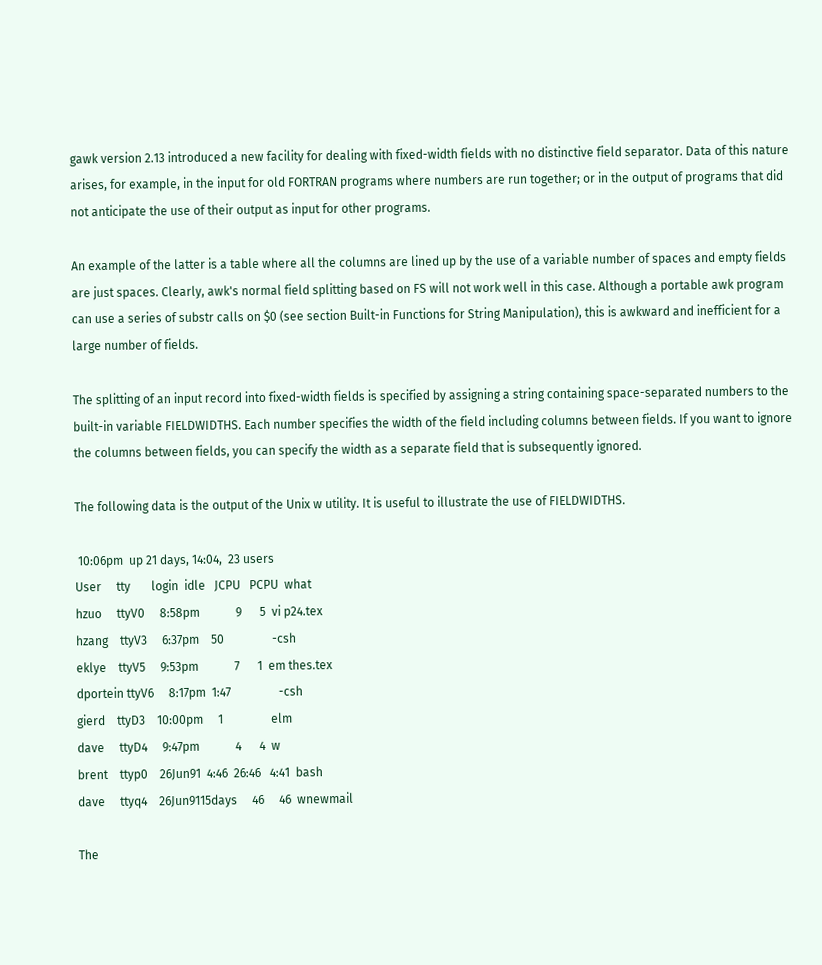gawk version 2.13 introduced a new facility for dealing with fixed-width fields with no distinctive field separator. Data of this nature arises, for example, in the input for old FORTRAN programs where numbers are run together; or in the output of programs that did not anticipate the use of their output as input for other programs.

An example of the latter is a table where all the columns are lined up by the use of a variable number of spaces and empty fields are just spaces. Clearly, awk's normal field splitting based on FS will not work well in this case. Although a portable awk program can use a series of substr calls on $0 (see section Built-in Functions for String Manipulation), this is awkward and inefficient for a large number of fields.

The splitting of an input record into fixed-width fields is specified by assigning a string containing space-separated numbers to the built-in variable FIELDWIDTHS. Each number specifies the width of the field including columns between fields. If you want to ignore the columns between fields, you can specify the width as a separate field that is subsequently ignored.

The following data is the output of the Unix w utility. It is useful to illustrate the use of FIELDWIDTHS.

 10:06pm  up 21 days, 14:04,  23 users
User     tty       login  idle   JCPU   PCPU  what
hzuo     ttyV0     8:58pm            9      5  vi p24.tex
hzang    ttyV3     6:37pm    50                -csh
eklye    ttyV5     9:53pm            7      1  em thes.tex
dportein ttyV6     8:17pm  1:47                -csh
gierd    ttyD3    10:00pm     1                elm
dave     ttyD4     9:47pm            4      4  w
brent    ttyp0    26Jun91  4:46  26:46   4:41  bash
dave     ttyq4    26Jun9115days     46     46  wnewmail

The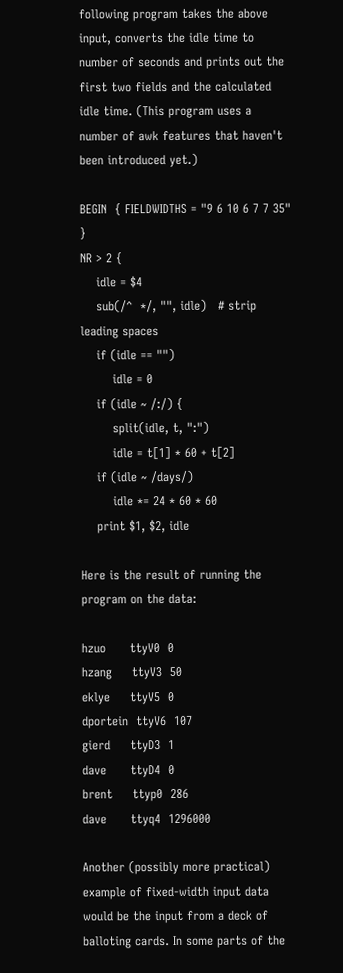following program takes the above input, converts the idle time to number of seconds and prints out the first two fields and the calculated idle time. (This program uses a number of awk features that haven't been introduced yet.)

BEGIN  { FIELDWIDTHS = "9 6 10 6 7 7 35" }
NR > 2 {
    idle = $4
    sub(/^  */, "", idle)   # strip leading spaces
    if (idle == "")
        idle = 0
    if (idle ~ /:/) {
        split(idle, t, ":")
        idle = t[1] * 60 + t[2]
    if (idle ~ /days/)
        idle *= 24 * 60 * 60
    print $1, $2, idle

Here is the result of running the program on the data:

hzuo      ttyV0  0
hzang     ttyV3  50
eklye     ttyV5  0
dportein  ttyV6  107
gierd     ttyD3  1
dave      ttyD4  0
brent     ttyp0  286
dave      ttyq4  1296000

Another (possibly more practical) example of fixed-width input data would be the input from a deck of balloting cards. In some parts of the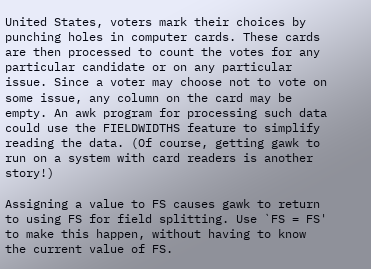United States, voters mark their choices by punching holes in computer cards. These cards are then processed to count the votes for any particular candidate or on any particular issue. Since a voter may choose not to vote on some issue, any column on the card may be empty. An awk program for processing such data could use the FIELDWIDTHS feature to simplify reading the data. (Of course, getting gawk to run on a system with card readers is another story!)

Assigning a value to FS causes gawk to return to using FS for field splitting. Use `FS = FS' to make this happen, without having to know the current value of FS.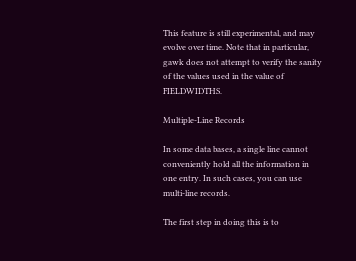This feature is still experimental, and may evolve over time. Note that in particular, gawk does not attempt to verify the sanity of the values used in the value of FIELDWIDTHS.

Multiple-Line Records

In some data bases, a single line cannot conveniently hold all the information in one entry. In such cases, you can use multi-line records.

The first step in doing this is to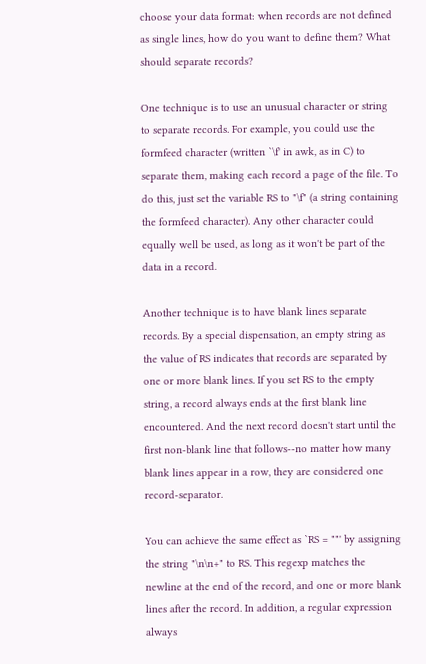choose your data format: when records are not defined as single lines, how do you want to define them? What should separate records?

One technique is to use an unusual character or string to separate records. For example, you could use the formfeed character (written `\f' in awk, as in C) to separate them, making each record a page of the file. To do this, just set the variable RS to "\f" (a string containing the formfeed character). Any other character could equally well be used, as long as it won't be part of the data in a record.

Another technique is to have blank lines separate records. By a special dispensation, an empty string as the value of RS indicates that records are separated by one or more blank lines. If you set RS to the empty string, a record always ends at the first blank line encountered. And the next record doesn't start until the first non-blank line that follows--no matter how many blank lines appear in a row, they are considered one record-separator.

You can achieve the same effect as `RS = ""' by assigning the string "\n\n+" to RS. This regexp matches the newline at the end of the record, and one or more blank lines after the record. In addition, a regular expression always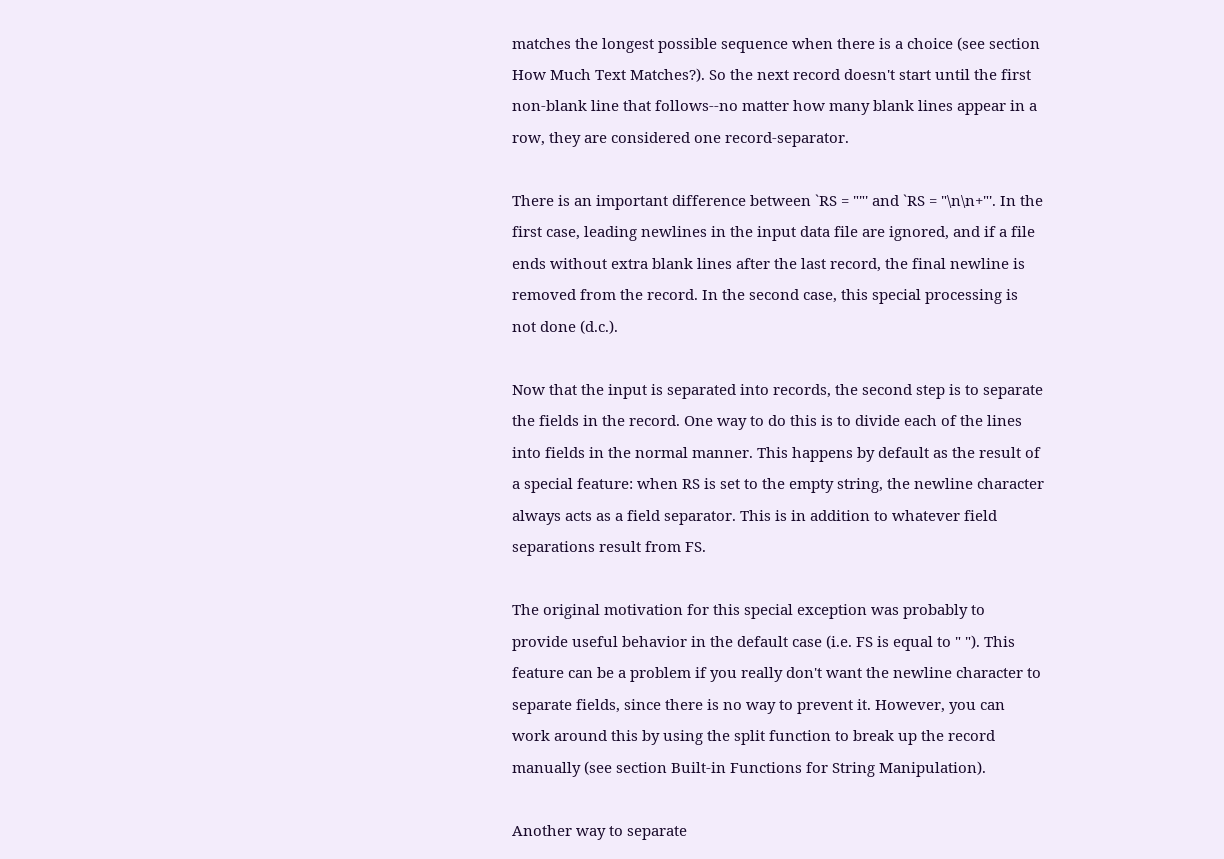matches the longest possible sequence when there is a choice (see section How Much Text Matches?). So the next record doesn't start until the first non-blank line that follows--no matter how many blank lines appear in a row, they are considered one record-separator.

There is an important difference between `RS = ""' and `RS = "\n\n+"'. In the first case, leading newlines in the input data file are ignored, and if a file ends without extra blank lines after the last record, the final newline is removed from the record. In the second case, this special processing is not done (d.c.).

Now that the input is separated into records, the second step is to separate the fields in the record. One way to do this is to divide each of the lines into fields in the normal manner. This happens by default as the result of a special feature: when RS is set to the empty string, the newline character always acts as a field separator. This is in addition to whatever field separations result from FS.

The original motivation for this special exception was probably to provide useful behavior in the default case (i.e. FS is equal to " "). This feature can be a problem if you really don't want the newline character to separate fields, since there is no way to prevent it. However, you can work around this by using the split function to break up the record manually (see section Built-in Functions for String Manipulation).

Another way to separate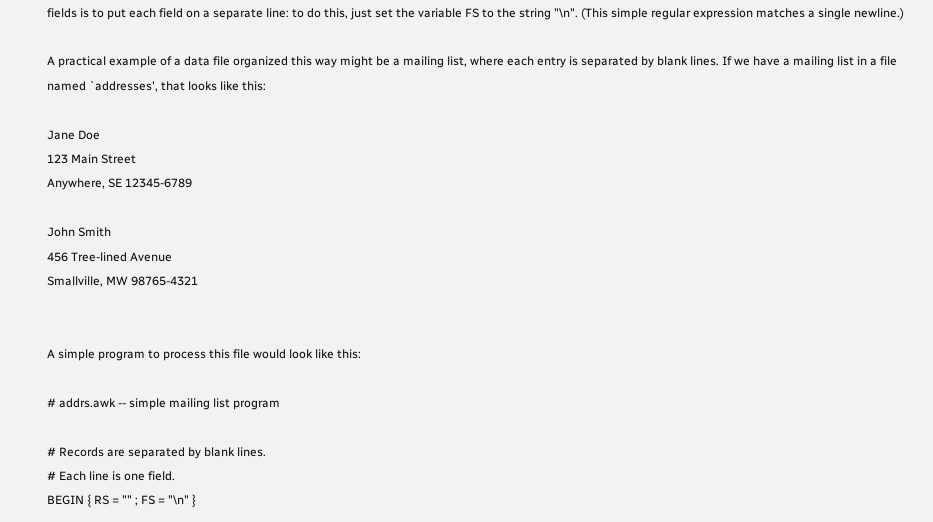fields is to put each field on a separate line: to do this, just set the variable FS to the string "\n". (This simple regular expression matches a single newline.)

A practical example of a data file organized this way might be a mailing list, where each entry is separated by blank lines. If we have a mailing list in a file named `addresses', that looks like this:

Jane Doe
123 Main Street
Anywhere, SE 12345-6789

John Smith
456 Tree-lined Avenue
Smallville, MW 98765-4321


A simple program to process this file would look like this:

# addrs.awk -- simple mailing list program

# Records are separated by blank lines.
# Each line is one field.
BEGIN { RS = "" ; FS = "\n" }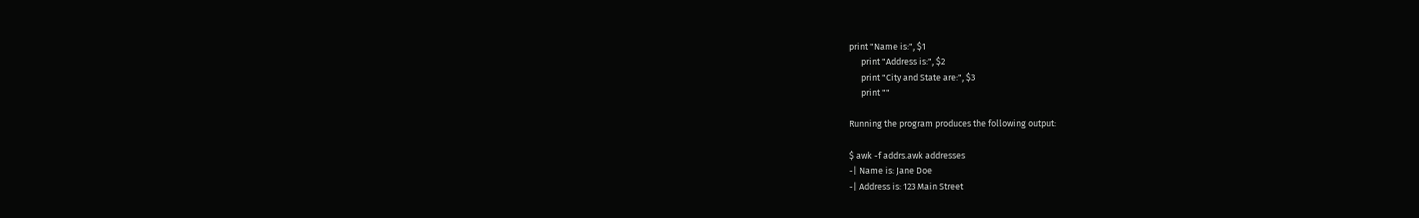print "Name is:", $1
      print "Address is:", $2
      print "City and State are:", $3
      print ""

Running the program produces the following output:

$ awk -f addrs.awk addresses
-| Name is: Jane Doe
-| Address is: 123 Main Street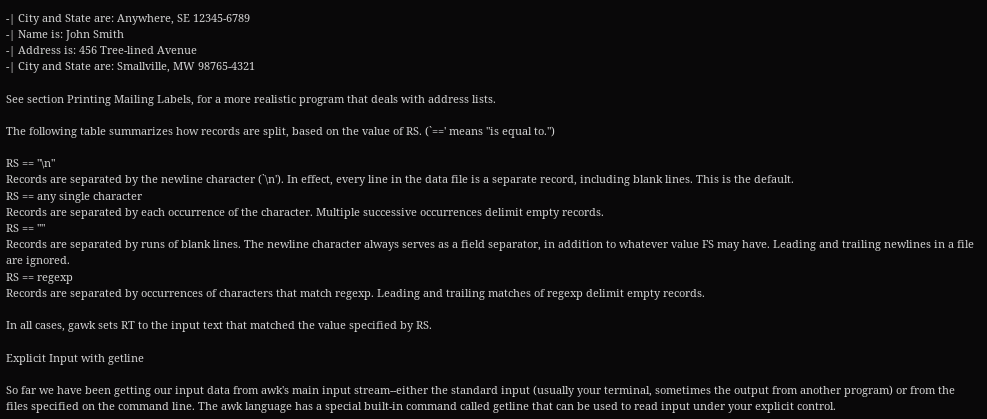-| City and State are: Anywhere, SE 12345-6789
-| Name is: John Smith
-| Address is: 456 Tree-lined Avenue
-| City and State are: Smallville, MW 98765-4321

See section Printing Mailing Labels, for a more realistic program that deals with address lists.

The following table summarizes how records are split, based on the value of RS. (`==' means "is equal to.")

RS == "\n"
Records are separated by the newline character (`\n'). In effect, every line in the data file is a separate record, including blank lines. This is the default.
RS == any single character
Records are separated by each occurrence of the character. Multiple successive occurrences delimit empty records.
RS == ""
Records are separated by runs of blank lines. The newline character always serves as a field separator, in addition to whatever value FS may have. Leading and trailing newlines in a file are ignored.
RS == regexp
Records are separated by occurrences of characters that match regexp. Leading and trailing matches of regexp delimit empty records.

In all cases, gawk sets RT to the input text that matched the value specified by RS.

Explicit Input with getline

So far we have been getting our input data from awk's main input stream--either the standard input (usually your terminal, sometimes the output from another program) or from the files specified on the command line. The awk language has a special built-in command called getline that can be used to read input under your explicit control.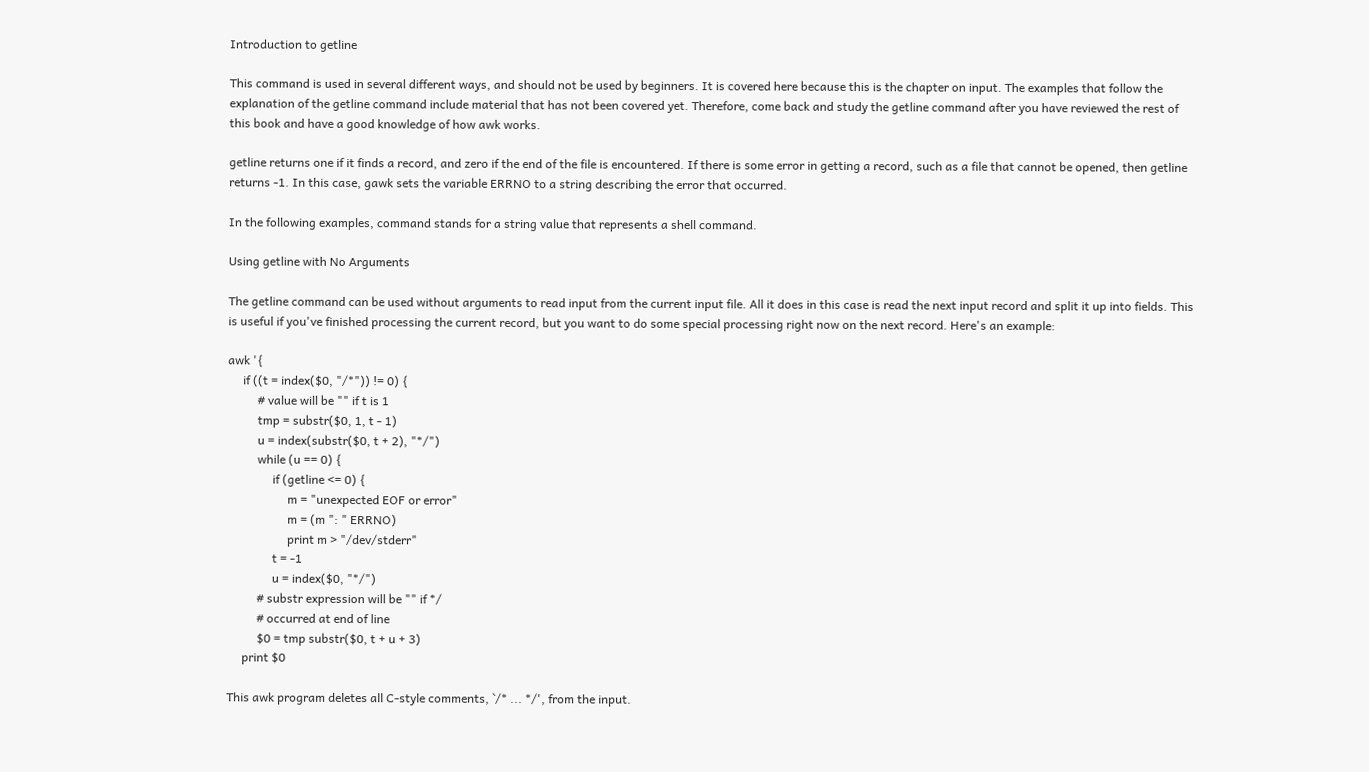Introduction to getline

This command is used in several different ways, and should not be used by beginners. It is covered here because this is the chapter on input. The examples that follow the explanation of the getline command include material that has not been covered yet. Therefore, come back and study the getline command after you have reviewed the rest of this book and have a good knowledge of how awk works.

getline returns one if it finds a record, and zero if the end of the file is encountered. If there is some error in getting a record, such as a file that cannot be opened, then getline returns -1. In this case, gawk sets the variable ERRNO to a string describing the error that occurred.

In the following examples, command stands for a string value that represents a shell command.

Using getline with No Arguments

The getline command can be used without arguments to read input from the current input file. All it does in this case is read the next input record and split it up into fields. This is useful if you've finished processing the current record, but you want to do some special processing right now on the next record. Here's an example:

awk '{
     if ((t = index($0, "/*")) != 0) {
          # value will be "" if t is 1
          tmp = substr($0, 1, t - 1)
          u = index(substr($0, t + 2), "*/")
          while (u == 0) {
               if (getline <= 0) {
                    m = "unexpected EOF or error"
                    m = (m ": " ERRNO)
                    print m > "/dev/stderr"
               t = -1
               u = index($0, "*/")
          # substr expression will be "" if */
          # occurred at end of line
          $0 = tmp substr($0, t + u + 3)
     print $0

This awk program deletes all C-style comments, `/* ... */', from the input.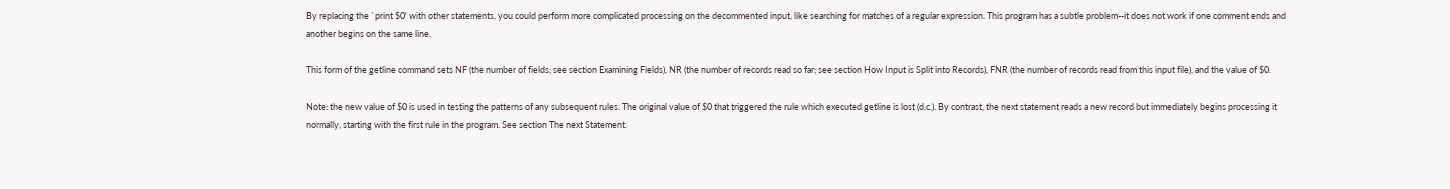By replacing the `print $0' with other statements, you could perform more complicated processing on the decommented input, like searching for matches of a regular expression. This program has a subtle problem--it does not work if one comment ends and another begins on the same line.

This form of the getline command sets NF (the number of fields; see section Examining Fields), NR (the number of records read so far; see section How Input is Split into Records), FNR (the number of records read from this input file), and the value of $0.

Note: the new value of $0 is used in testing the patterns of any subsequent rules. The original value of $0 that triggered the rule which executed getline is lost (d.c.). By contrast, the next statement reads a new record but immediately begins processing it normally, starting with the first rule in the program. See section The next Statement.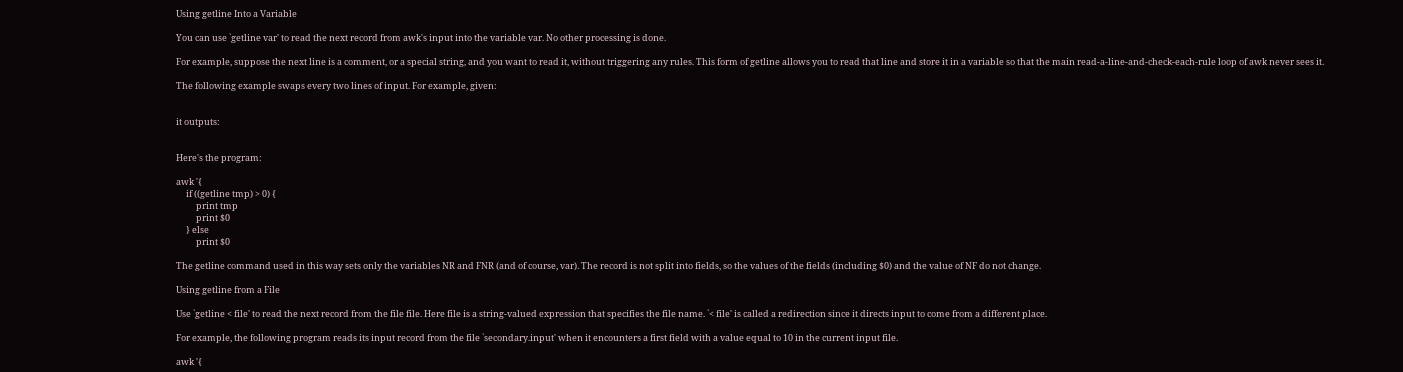Using getline Into a Variable

You can use `getline var' to read the next record from awk's input into the variable var. No other processing is done.

For example, suppose the next line is a comment, or a special string, and you want to read it, without triggering any rules. This form of getline allows you to read that line and store it in a variable so that the main read-a-line-and-check-each-rule loop of awk never sees it.

The following example swaps every two lines of input. For example, given:


it outputs:


Here's the program:

awk '{
     if ((getline tmp) > 0) {
          print tmp
          print $0
     } else
          print $0

The getline command used in this way sets only the variables NR and FNR (and of course, var). The record is not split into fields, so the values of the fields (including $0) and the value of NF do not change.

Using getline from a File

Use `getline < file' to read the next record from the file file. Here file is a string-valued expression that specifies the file name. `< file' is called a redirection since it directs input to come from a different place.

For example, the following program reads its input record from the file `secondary.input' when it encounters a first field with a value equal to 10 in the current input file.

awk '{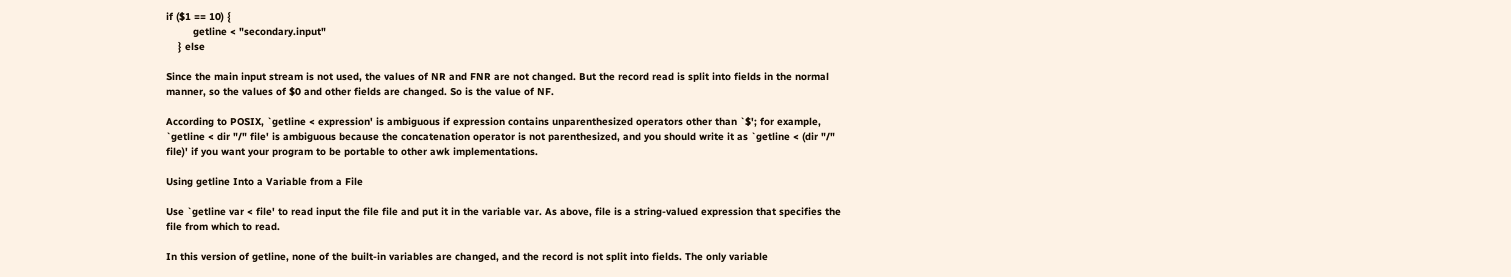if ($1 == 10) {
         getline < "secondary.input"
    } else

Since the main input stream is not used, the values of NR and FNR are not changed. But the record read is split into fields in the normal manner, so the values of $0 and other fields are changed. So is the value of NF.

According to POSIX, `getline < expression' is ambiguous if expression contains unparenthesized operators other than `$'; for example, `getline < dir "/" file' is ambiguous because the concatenation operator is not parenthesized, and you should write it as `getline < (dir "/" file)' if you want your program to be portable to other awk implementations.

Using getline Into a Variable from a File

Use `getline var < file' to read input the file file and put it in the variable var. As above, file is a string-valued expression that specifies the file from which to read.

In this version of getline, none of the built-in variables are changed, and the record is not split into fields. The only variable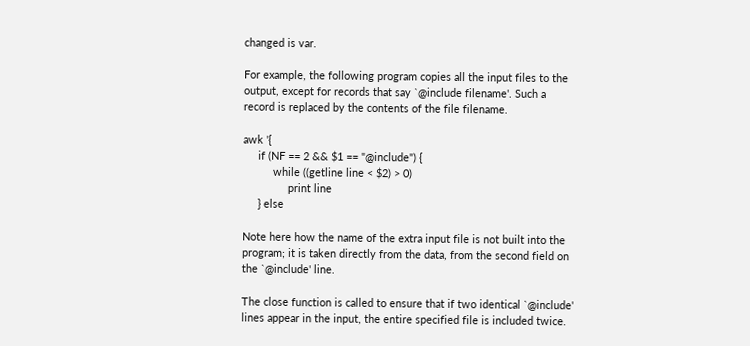changed is var.

For example, the following program copies all the input files to the output, except for records that say `@include filename'. Such a record is replaced by the contents of the file filename.

awk '{
     if (NF == 2 && $1 == "@include") {
          while ((getline line < $2) > 0)
               print line
     } else

Note here how the name of the extra input file is not built into the program; it is taken directly from the data, from the second field on the `@include' line.

The close function is called to ensure that if two identical `@include' lines appear in the input, the entire specified file is included twice.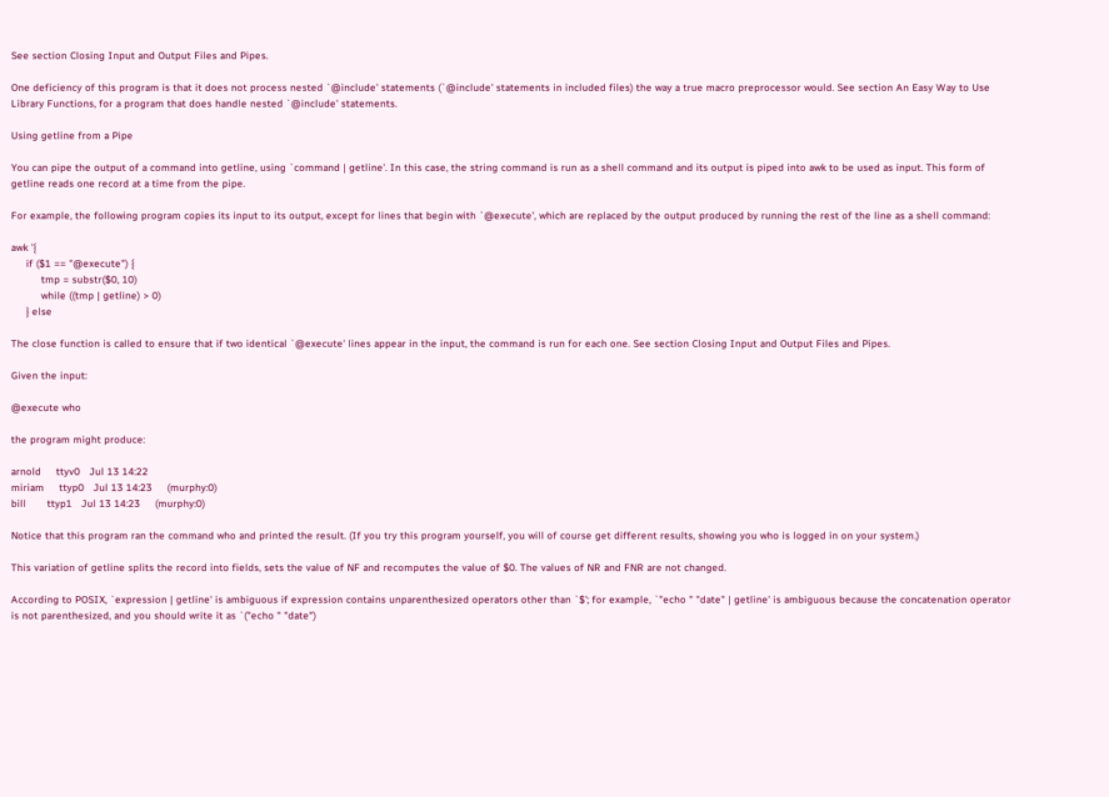See section Closing Input and Output Files and Pipes.

One deficiency of this program is that it does not process nested `@include' statements (`@include' statements in included files) the way a true macro preprocessor would. See section An Easy Way to Use Library Functions, for a program that does handle nested `@include' statements.

Using getline from a Pipe

You can pipe the output of a command into getline, using `command | getline'. In this case, the string command is run as a shell command and its output is piped into awk to be used as input. This form of getline reads one record at a time from the pipe.

For example, the following program copies its input to its output, except for lines that begin with `@execute', which are replaced by the output produced by running the rest of the line as a shell command:

awk '{
     if ($1 == "@execute") {
          tmp = substr($0, 10)
          while ((tmp | getline) > 0)
     } else

The close function is called to ensure that if two identical `@execute' lines appear in the input, the command is run for each one. See section Closing Input and Output Files and Pipes.

Given the input:

@execute who

the program might produce:

arnold     ttyv0   Jul 13 14:22
miriam     ttyp0   Jul 13 14:23     (murphy:0)
bill       ttyp1   Jul 13 14:23     (murphy:0)

Notice that this program ran the command who and printed the result. (If you try this program yourself, you will of course get different results, showing you who is logged in on your system.)

This variation of getline splits the record into fields, sets the value of NF and recomputes the value of $0. The values of NR and FNR are not changed.

According to POSIX, `expression | getline' is ambiguous if expression contains unparenthesized operators other than `$'; for example, `"echo " "date" | getline' is ambiguous because the concatenation operator is not parenthesized, and you should write it as `("echo " "date")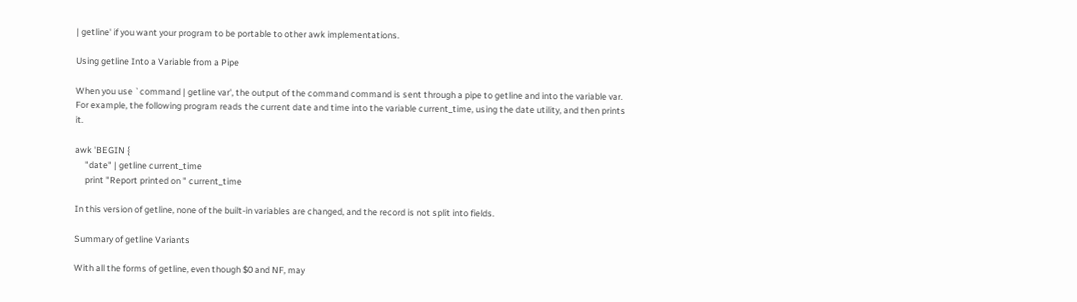| getline' if you want your program to be portable to other awk implementations.

Using getline Into a Variable from a Pipe

When you use `command | getline var', the output of the command command is sent through a pipe to getline and into the variable var. For example, the following program reads the current date and time into the variable current_time, using the date utility, and then prints it.

awk 'BEGIN {
     "date" | getline current_time
     print "Report printed on " current_time

In this version of getline, none of the built-in variables are changed, and the record is not split into fields.

Summary of getline Variants

With all the forms of getline, even though $0 and NF, may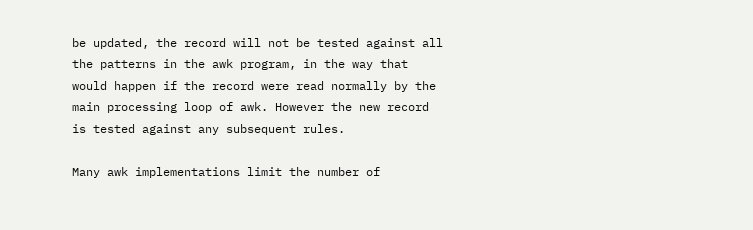be updated, the record will not be tested against all the patterns in the awk program, in the way that would happen if the record were read normally by the main processing loop of awk. However the new record is tested against any subsequent rules.

Many awk implementations limit the number of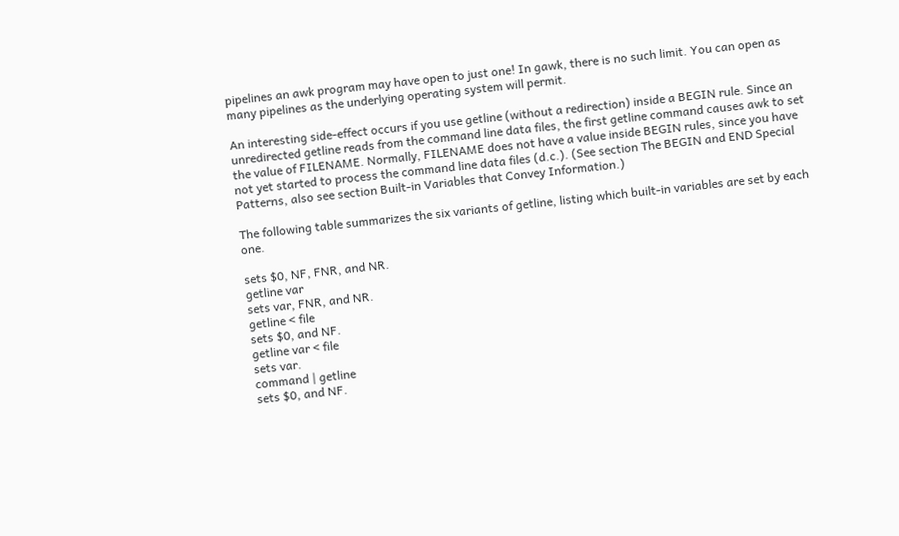pipelines an awk program may have open to just one! In gawk, there is no such limit. You can open as many pipelines as the underlying operating system will permit.

An interesting side-effect occurs if you use getline (without a redirection) inside a BEGIN rule. Since an unredirected getline reads from the command line data files, the first getline command causes awk to set the value of FILENAME. Normally, FILENAME does not have a value inside BEGIN rules, since you have not yet started to process the command line data files (d.c.). (See section The BEGIN and END Special Patterns, also see section Built-in Variables that Convey Information.)

The following table summarizes the six variants of getline, listing which built-in variables are set by each one.

sets $0, NF, FNR, and NR.
getline var
sets var, FNR, and NR.
getline < file
sets $0, and NF.
getline var < file
sets var.
command | getline
sets $0, and NF.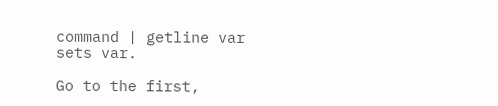command | getline var
sets var.

Go to the first,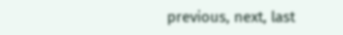previous, next, last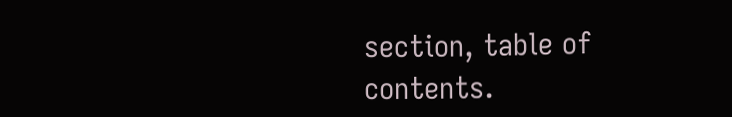section, table of contents.